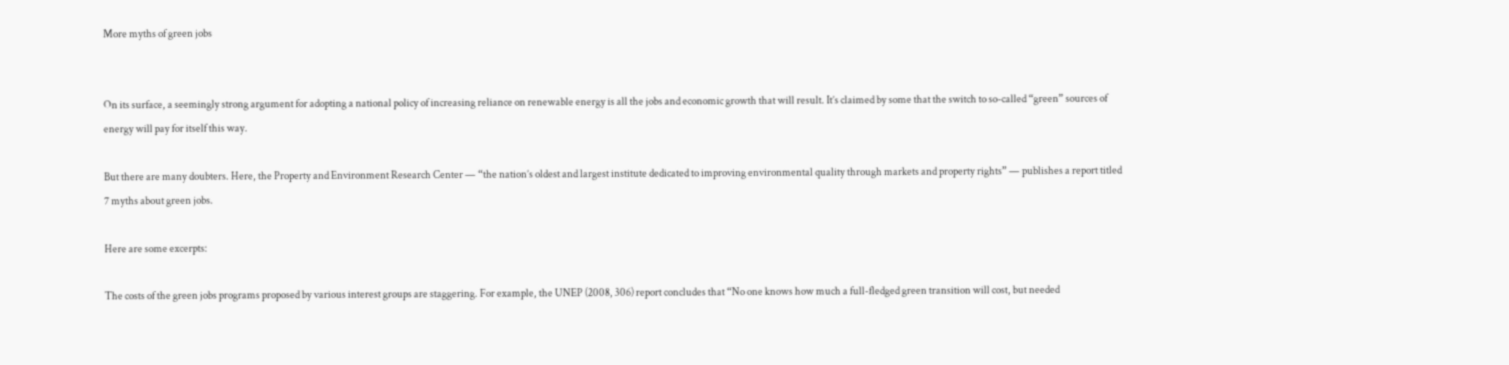More myths of green jobs


On its surface, a seemingly strong argument for adopting a national policy of increasing reliance on renewable energy is all the jobs and economic growth that will result. It’s claimed by some that the switch to so-called “green” sources of energy will pay for itself this way.

But there are many doubters. Here, the Property and Environment Research Center — “the nation’s oldest and largest institute dedicated to improving environmental quality through markets and property rights” — publishes a report titled 7 myths about green jobs.

Here are some excerpts:

The costs of the green jobs programs proposed by various interest groups are staggering. For example, the UNEP (2008, 306) report concludes that “No one knows how much a full-fledged green transition will cost, but needed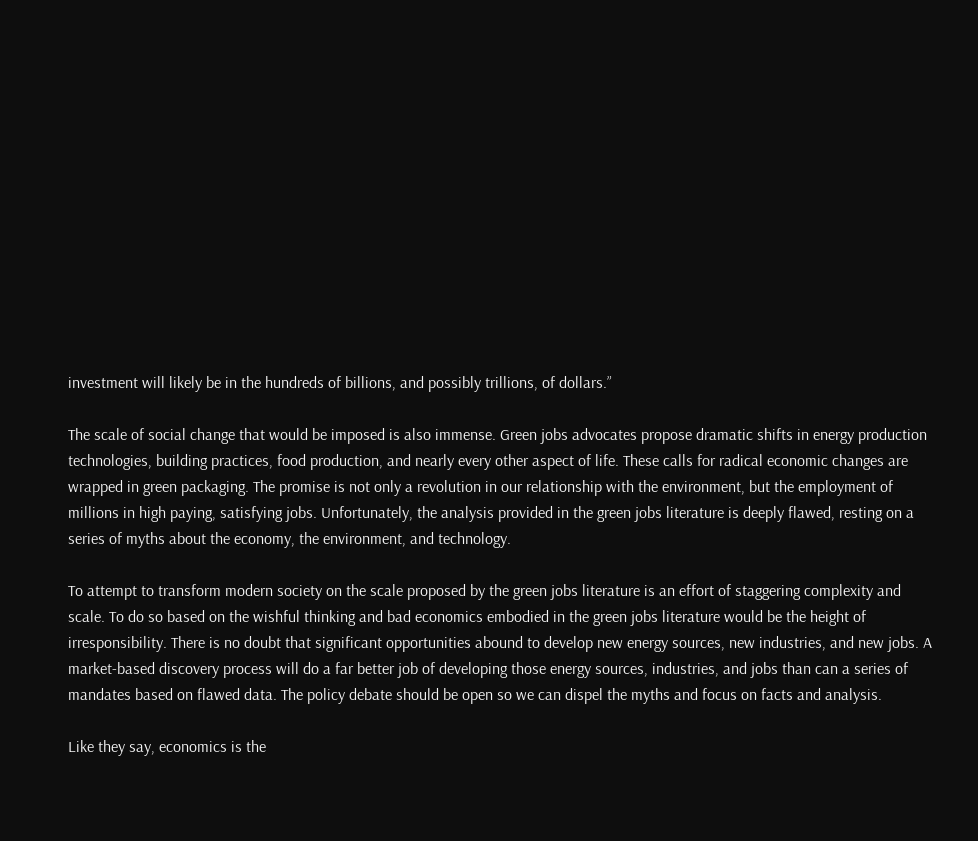investment will likely be in the hundreds of billions, and possibly trillions, of dollars.”

The scale of social change that would be imposed is also immense. Green jobs advocates propose dramatic shifts in energy production technologies, building practices, food production, and nearly every other aspect of life. These calls for radical economic changes are wrapped in green packaging. The promise is not only a revolution in our relationship with the environment, but the employment of millions in high paying, satisfying jobs. Unfortunately, the analysis provided in the green jobs literature is deeply flawed, resting on a series of myths about the economy, the environment, and technology.

To attempt to transform modern society on the scale proposed by the green jobs literature is an effort of staggering complexity and scale. To do so based on the wishful thinking and bad economics embodied in the green jobs literature would be the height of irresponsibility. There is no doubt that significant opportunities abound to develop new energy sources, new industries, and new jobs. A market-based discovery process will do a far better job of developing those energy sources, industries, and jobs than can a series of mandates based on flawed data. The policy debate should be open so we can dispel the myths and focus on facts and analysis.

Like they say, economics is the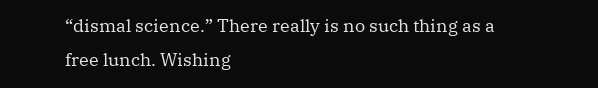“dismal science.” There really is no such thing as a free lunch. Wishing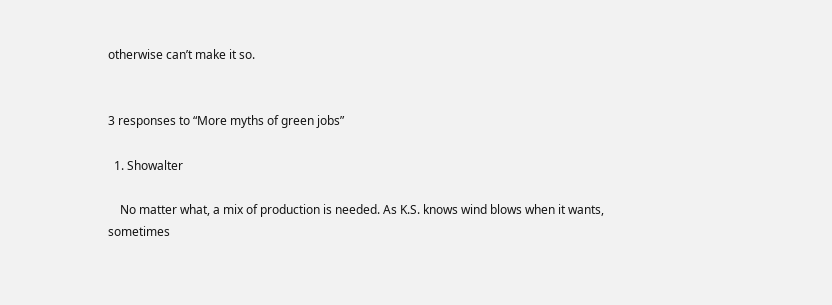otherwise can’t make it so.


3 responses to “More myths of green jobs”

  1. Showalter

    No matter what, a mix of production is needed. As K.S. knows wind blows when it wants, sometimes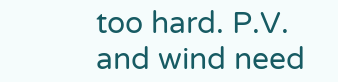too hard. P.V. and wind need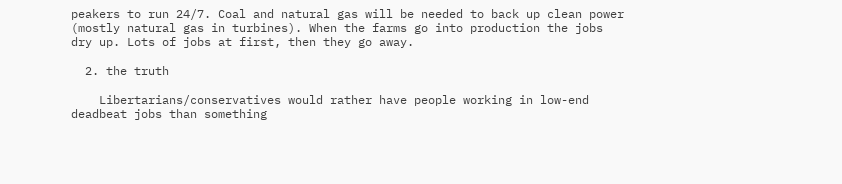peakers to run 24/7. Coal and natural gas will be needed to back up clean power (mostly natural gas in turbines). When the farms go into production the jobs dry up. Lots of jobs at first, then they go away.

  2. the truth

    Libertarians/conservatives would rather have people working in low-end deadbeat jobs than something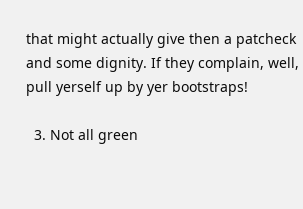that might actually give then a patcheck and some dignity. If they complain, well, pull yerself up by yer bootstraps!

  3. Not all green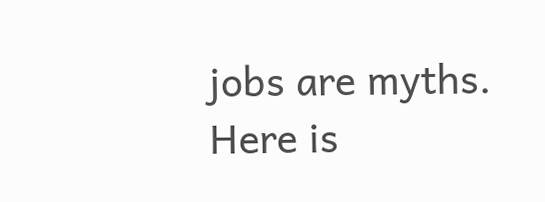jobs are myths. Here is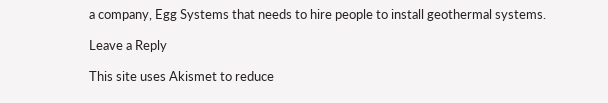a company, Egg Systems that needs to hire people to install geothermal systems.

Leave a Reply

This site uses Akismet to reduce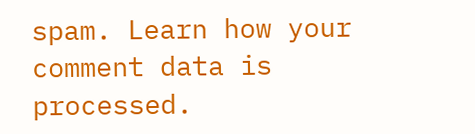spam. Learn how your comment data is processed.